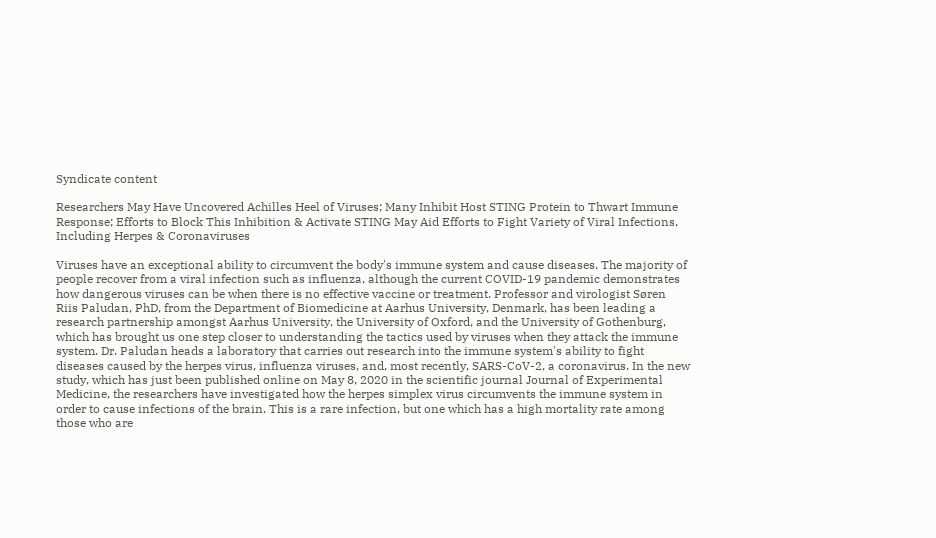Syndicate content

Researchers May Have Uncovered Achilles Heel of Viruses; Many Inhibit Host STING Protein to Thwart Immune Response; Efforts to Block This Inhibition & Activate STING May Aid Efforts to Fight Variety of Viral Infections, Including Herpes & Coronaviruses

Viruses have an exceptional ability to circumvent the body's immune system and cause diseases. The majority of people recover from a viral infection such as influenza, although the current COVID-19 pandemic demonstrates how dangerous viruses can be when there is no effective vaccine or treatment. Professor and virologist Søren Riis Paludan, PhD, from the Department of Biomedicine at Aarhus University, Denmark, has been leading a research partnership amongst Aarhus University, the University of Oxford, and the University of Gothenburg, which has brought us one step closer to understanding the tactics used by viruses when they attack the immune system. Dr. Paludan heads a laboratory that carries out research into the immune system's ability to fight diseases caused by the herpes virus, influenza viruses, and, most recently, SARS-CoV-2, a coronavirus. In the new study, which has just been published online on May 8, 2020 in the scientific journal Journal of Experimental Medicine, the researchers have investigated how the herpes simplex virus circumvents the immune system in order to cause infections of the brain. This is a rare infection, but one which has a high mortality rate among those who are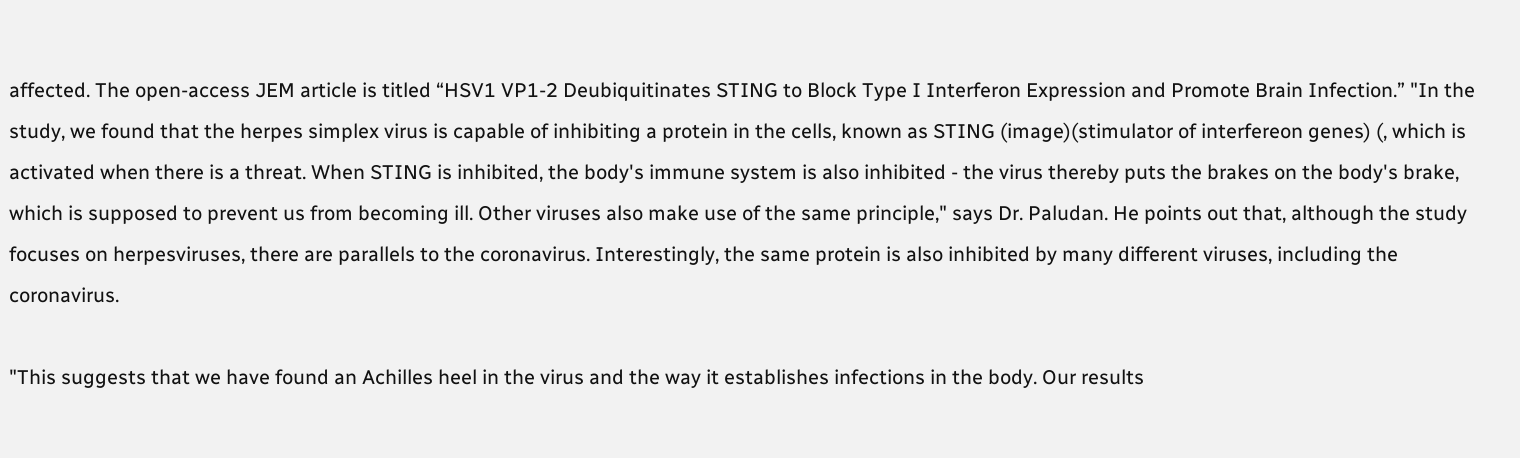affected. The open-access JEM article is titled “HSV1 VP1-2 Deubiquitinates STING to Block Type I Interferon Expression and Promote Brain Infection.” "In the study, we found that the herpes simplex virus is capable of inhibiting a protein in the cells, known as STING (image)(stimulator of interfereon genes) (, which is activated when there is a threat. When STING is inhibited, the body's immune system is also inhibited - the virus thereby puts the brakes on the body's brake, which is supposed to prevent us from becoming ill. Other viruses also make use of the same principle," says Dr. Paludan. He points out that, although the study focuses on herpesviruses, there are parallels to the coronavirus. Interestingly, the same protein is also inhibited by many different viruses, including the coronavirus.

"This suggests that we have found an Achilles heel in the virus and the way it establishes infections in the body. Our results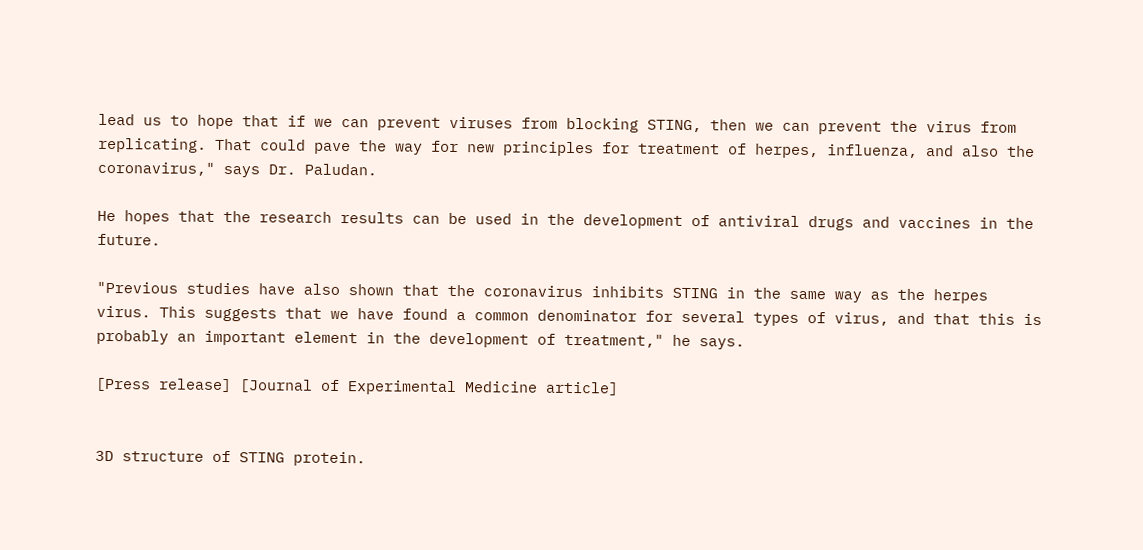lead us to hope that if we can prevent viruses from blocking STING, then we can prevent the virus from replicating. That could pave the way for new principles for treatment of herpes, influenza, and also the coronavirus," says Dr. Paludan.

He hopes that the research results can be used in the development of antiviral drugs and vaccines in the future.

"Previous studies have also shown that the coronavirus inhibits STING in the same way as the herpes virus. This suggests that we have found a common denominator for several types of virus, and that this is probably an important element in the development of treatment," he says.

[Press release] [Journal of Experimental Medicine article]


3D structure of STING protein.